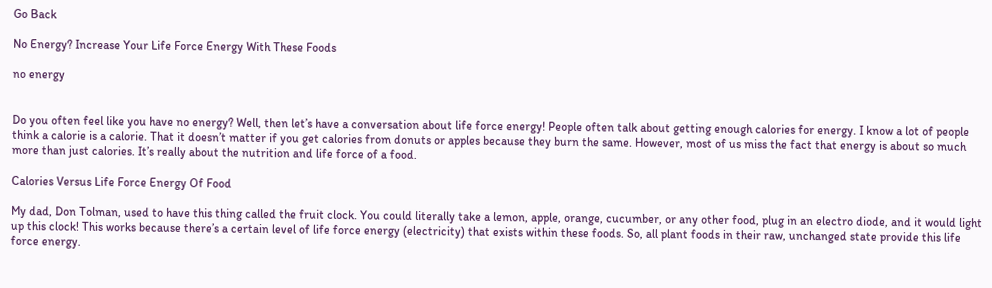Go Back

No Energy? Increase Your Life Force Energy With These Foods

no energy


Do you often feel like you have no energy? Well, then let’s have a conversation about life force energy! People often talk about getting enough calories for energy. I know a lot of people think a calorie is a calorie. That it doesn’t matter if you get calories from donuts or apples because they burn the same. However, most of us miss the fact that energy is about so much more than just calories. It’s really about the nutrition and life force of a food.

Calories Versus Life Force Energy Of Food

My dad, Don Tolman, used to have this thing called the fruit clock. You could literally take a lemon, apple, orange, cucumber, or any other food, plug in an electro diode, and it would light up this clock! This works because there’s a certain level of life force energy (electricity) that exists within these foods. So, all plant foods in their raw, unchanged state provide this life force energy.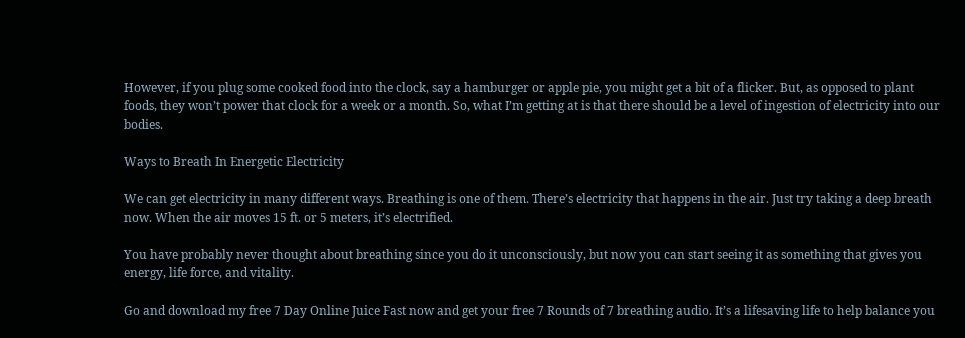However, if you plug some cooked food into the clock, say a hamburger or apple pie, you might get a bit of a flicker. But, as opposed to plant foods, they won’t power that clock for a week or a month. So, what I’m getting at is that there should be a level of ingestion of electricity into our bodies.

Ways to Breath In Energetic Electricity

We can get electricity in many different ways. Breathing is one of them. There’s electricity that happens in the air. Just try taking a deep breath now. When the air moves 15 ft. or 5 meters, it’s electrified.

You have probably never thought about breathing since you do it unconsciously, but now you can start seeing it as something that gives you energy, life force, and vitality.

Go and download my free 7 Day Online Juice Fast now and get your free 7 Rounds of 7 breathing audio. It’s a lifesaving life to help balance you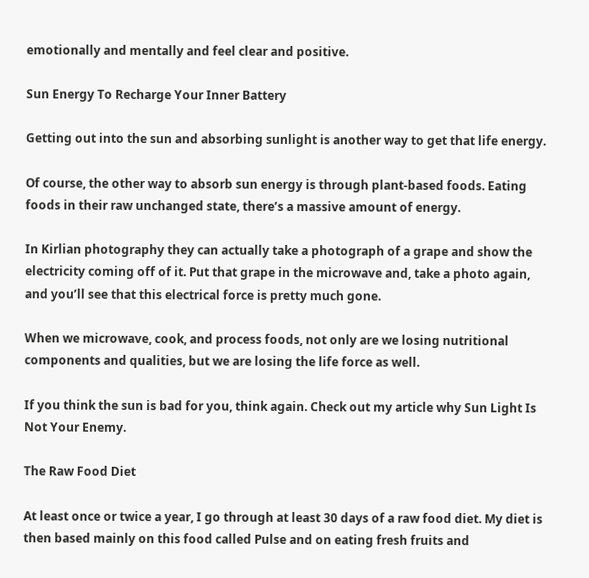emotionally and mentally and feel clear and positive.

Sun Energy To Recharge Your Inner Battery

Getting out into the sun and absorbing sunlight is another way to get that life energy.

Of course, the other way to absorb sun energy is through plant-based foods. Eating foods in their raw unchanged state, there’s a massive amount of energy.

In Kirlian photography they can actually take a photograph of a grape and show the electricity coming off of it. Put that grape in the microwave and, take a photo again, and you’ll see that this electrical force is pretty much gone.

When we microwave, cook, and process foods, not only are we losing nutritional components and qualities, but we are losing the life force as well.

If you think the sun is bad for you, think again. Check out my article why Sun Light Is Not Your Enemy.

The Raw Food Diet

At least once or twice a year, I go through at least 30 days of a raw food diet. My diet is then based mainly on this food called Pulse and on eating fresh fruits and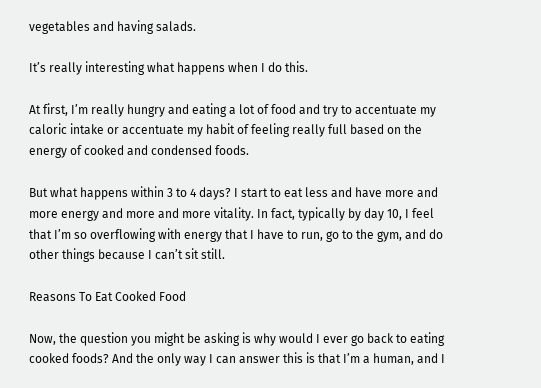vegetables and having salads.

It’s really interesting what happens when I do this.

At first, I’m really hungry and eating a lot of food and try to accentuate my caloric intake or accentuate my habit of feeling really full based on the energy of cooked and condensed foods.

But what happens within 3 to 4 days? I start to eat less and have more and more energy and more and more vitality. In fact, typically by day 10, I feel that I’m so overflowing with energy that I have to run, go to the gym, and do other things because I can’t sit still.

Reasons To Eat Cooked Food

Now, the question you might be asking is why would I ever go back to eating cooked foods? And the only way I can answer this is that I’m a human, and I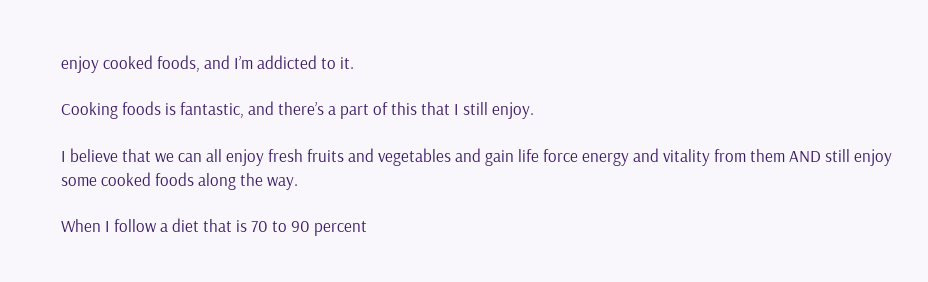enjoy cooked foods, and I’m addicted to it.

Cooking foods is fantastic, and there’s a part of this that I still enjoy.

I believe that we can all enjoy fresh fruits and vegetables and gain life force energy and vitality from them AND still enjoy some cooked foods along the way.

When I follow a diet that is 70 to 90 percent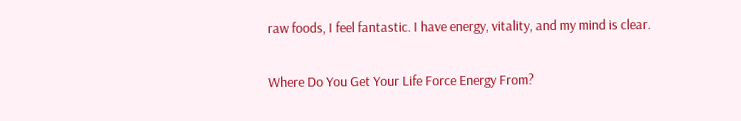raw foods, I feel fantastic. I have energy, vitality, and my mind is clear.

Where Do You Get Your Life Force Energy From?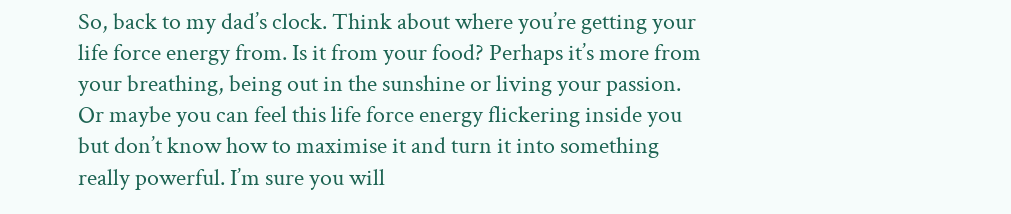So, back to my dad’s clock. Think about where you’re getting your life force energy from. Is it from your food? Perhaps it’s more from your breathing, being out in the sunshine or living your passion.  Or maybe you can feel this life force energy flickering inside you but don’t know how to maximise it and turn it into something really powerful. I’m sure you will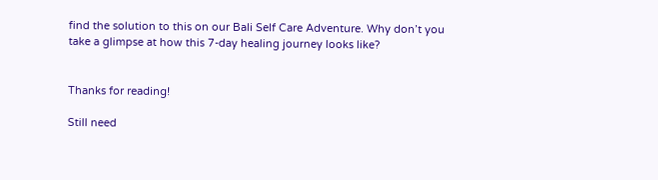find the solution to this on our Bali Self Care Adventure. Why don’t you take a glimpse at how this 7-day healing journey looks like?


Thanks for reading!

Still need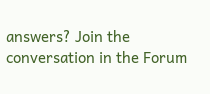answers? Join the conversation in the Forum